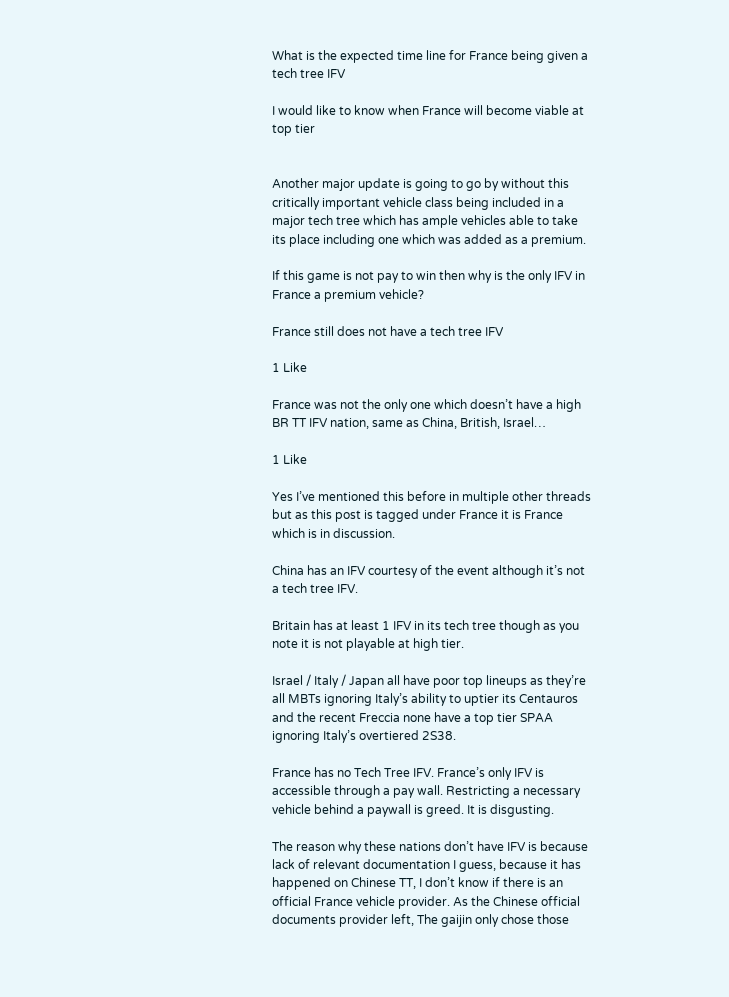What is the expected time line for France being given a tech tree IFV

I would like to know when France will become viable at top tier


Another major update is going to go by without this critically important vehicle class being included in a major tech tree which has ample vehicles able to take its place including one which was added as a premium.

If this game is not pay to win then why is the only IFV in France a premium vehicle?

France still does not have a tech tree IFV

1 Like

France was not the only one which doesn’t have a high BR TT IFV nation, same as China, British, Israel…

1 Like

Yes I’ve mentioned this before in multiple other threads but as this post is tagged under France it is France which is in discussion.

China has an IFV courtesy of the event although it’s not a tech tree IFV.

Britain has at least 1 IFV in its tech tree though as you note it is not playable at high tier.

Israel / Italy / Japan all have poor top lineups as they’re all MBTs ignoring Italy’s ability to uptier its Centauros and the recent Freccia none have a top tier SPAA ignoring Italy’s overtiered 2S38.

France has no Tech Tree IFV. France’s only IFV is accessible through a pay wall. Restricting a necessary vehicle behind a paywall is greed. It is disgusting.

The reason why these nations don’t have IFV is because lack of relevant documentation I guess, because it has happened on Chinese TT, I don’t know if there is an official France vehicle provider. As the Chinese official documents provider left, The gaijin only chose those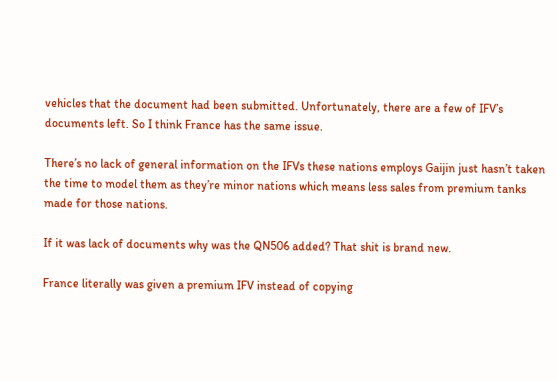vehicles that the document had been submitted. Unfortunately, there are a few of IFV’s documents left. So I think France has the same issue.

There’s no lack of general information on the IFVs these nations employs Gaijin just hasn’t taken the time to model them as they’re minor nations which means less sales from premium tanks made for those nations.

If it was lack of documents why was the QN506 added? That shit is brand new.

France literally was given a premium IFV instead of copying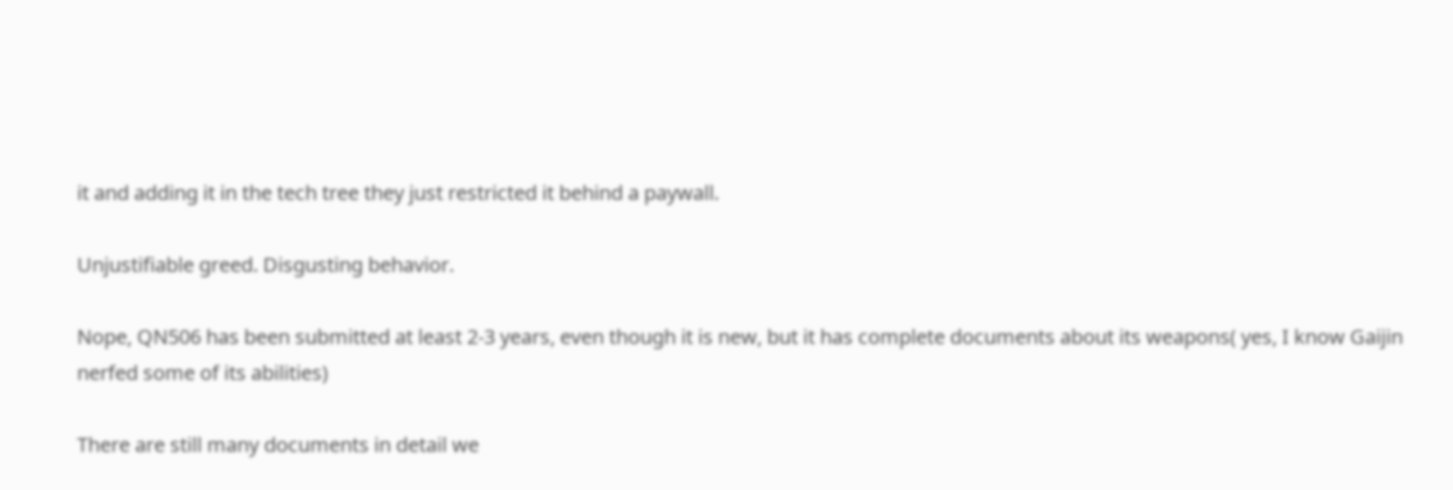it and adding it in the tech tree they just restricted it behind a paywall.

Unjustifiable greed. Disgusting behavior.

Nope, QN506 has been submitted at least 2-3 years, even though it is new, but it has complete documents about its weapons( yes, I know Gaijin nerfed some of its abilities)

There are still many documents in detail we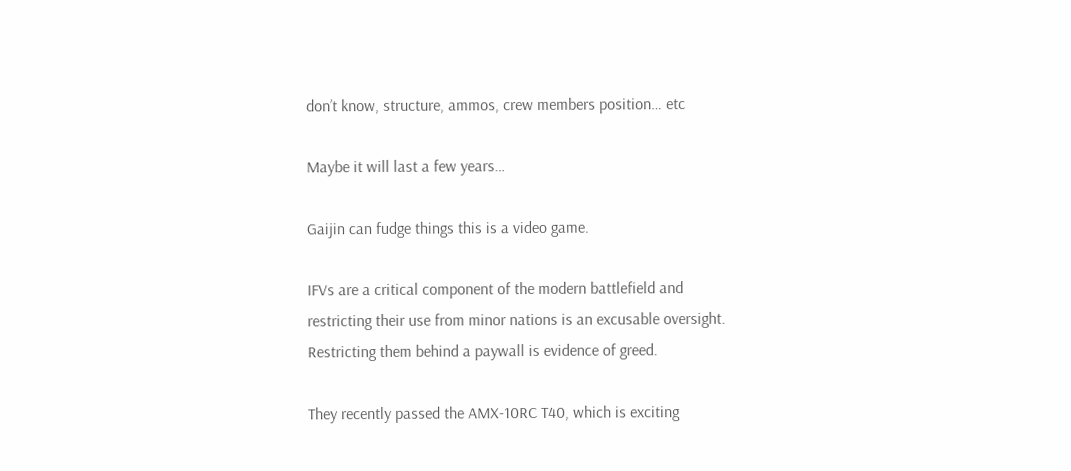don’t know, structure, ammos, crew members position… etc

Maybe it will last a few years…

Gaijin can fudge things this is a video game.

IFVs are a critical component of the modern battlefield and restricting their use from minor nations is an excusable oversight. Restricting them behind a paywall is evidence of greed.

They recently passed the AMX-10RC T40, which is exciting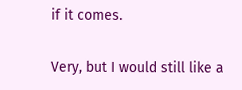if it comes.

Very, but I would still like a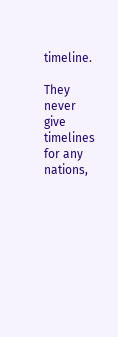timeline.

They never give timelines for any nations,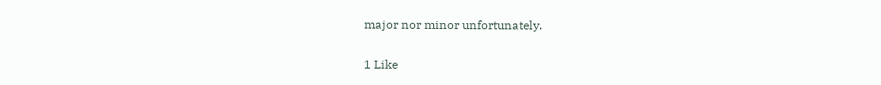major nor minor unfortunately.

1 Like